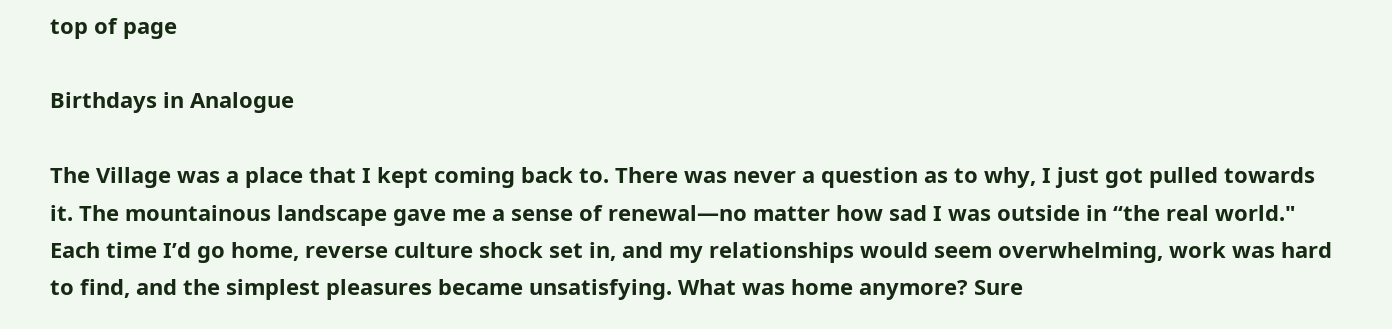top of page

Birthdays in Analogue

The Village was a place that I kept coming back to. There was never a question as to why, I just got pulled towards it. The mountainous landscape gave me a sense of renewal—no matter how sad I was outside in “the real world." Each time I’d go home, reverse culture shock set in, and my relationships would seem overwhelming, work was hard to find, and the simplest pleasures became unsatisfying. What was home anymore? Sure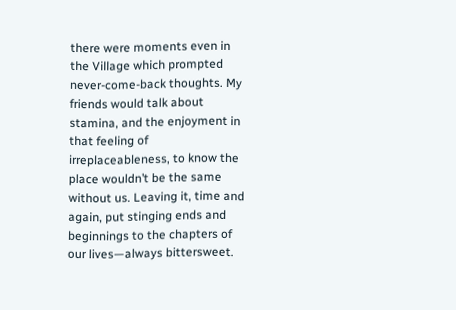there were moments even in the Village which prompted never-come-back thoughts. My friends would talk about stamina, and the enjoyment in that feeling of irreplaceableness, to know the place wouldn’t be the same without us. Leaving it, time and again, put stinging ends and beginnings to the chapters of our lives—always bittersweet.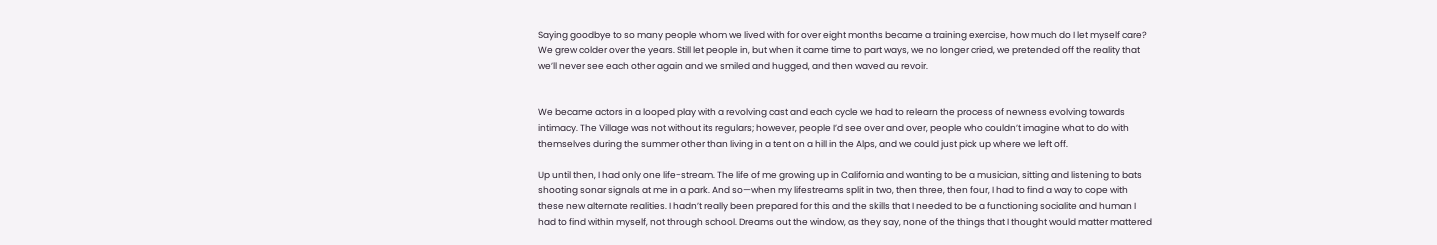Saying goodbye to so many people whom we lived with for over eight months became a training exercise, how much do I let myself care? We grew colder over the years. Still let people in, but when it came time to part ways, we no longer cried, we pretended off the reality that we’ll never see each other again and we smiled and hugged, and then waved au revoir.


We became actors in a looped play with a revolving cast and each cycle we had to relearn the process of newness evolving towards intimacy. The Village was not without its regulars; however, people I’d see over and over, people who couldn’t imagine what to do with themselves during the summer other than living in a tent on a hill in the Alps, and we could just pick up where we left off.

Up until then, I had only one life-stream. The life of me growing up in California and wanting to be a musician, sitting and listening to bats shooting sonar signals at me in a park. And so—when my lifestreams split in two, then three, then four, I had to find a way to cope with these new alternate realities. I hadn’t really been prepared for this and the skills that I needed to be a functioning socialite and human I had to find within myself, not through school. Dreams out the window, as they say, none of the things that I thought would matter mattered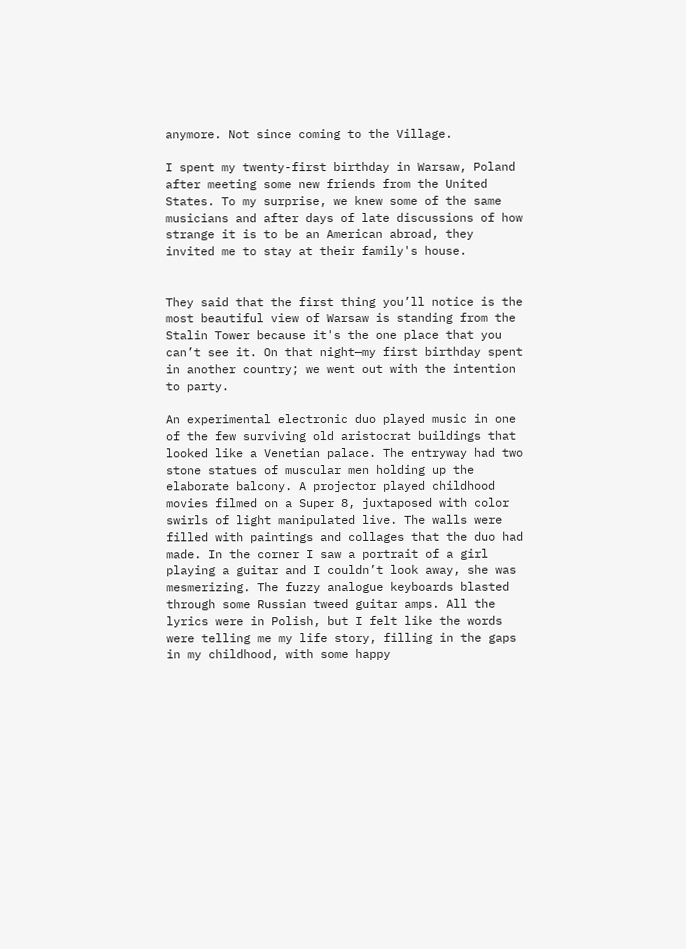anymore. Not since coming to the Village.

I spent my twenty-first birthday in Warsaw, Poland after meeting some new friends from the United States. To my surprise, we knew some of the same musicians and after days of late discussions of how strange it is to be an American abroad, they invited me to stay at their family's house.


They said that the first thing you’ll notice is the most beautiful view of Warsaw is standing from the Stalin Tower because it's the one place that you can’t see it. On that night—my first birthday spent in another country; we went out with the intention to party.

An experimental electronic duo played music in one of the few surviving old aristocrat buildings that looked like a Venetian palace. The entryway had two stone statues of muscular men holding up the elaborate balcony. A projector played childhood movies filmed on a Super 8, juxtaposed with color swirls of light manipulated live. The walls were filled with paintings and collages that the duo had made. In the corner I saw a portrait of a girl playing a guitar and I couldn’t look away, she was mesmerizing. The fuzzy analogue keyboards blasted through some Russian tweed guitar amps. All the lyrics were in Polish, but I felt like the words were telling me my life story, filling in the gaps in my childhood, with some happy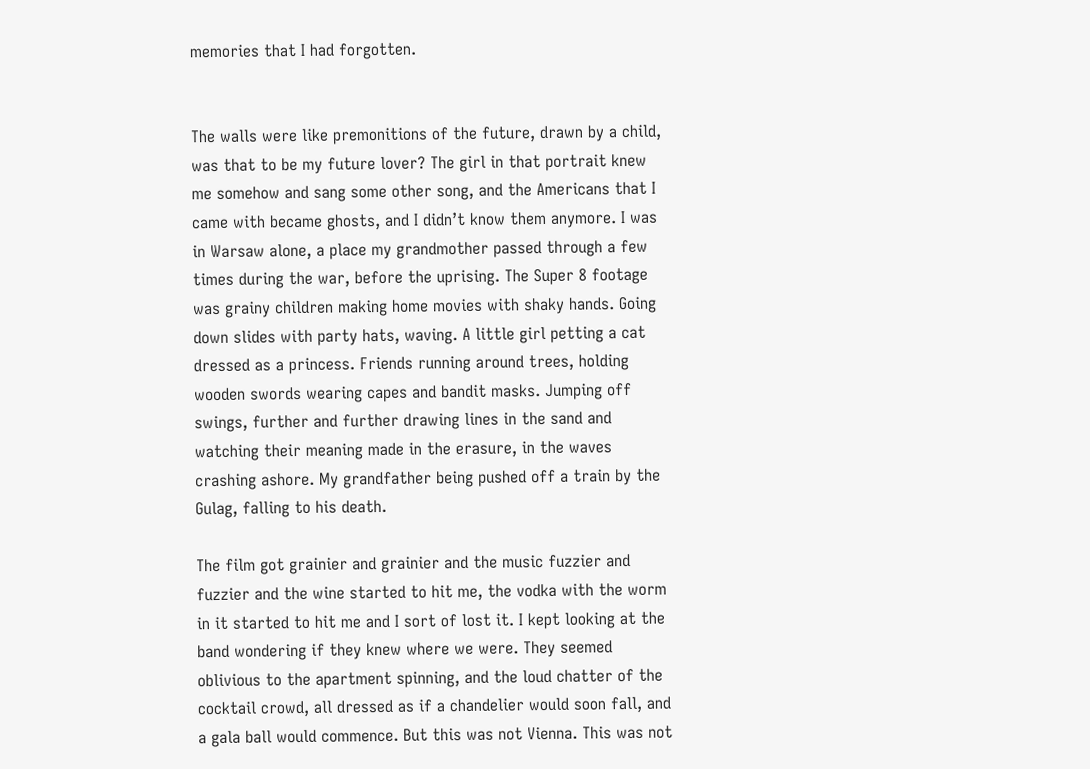memories that I had forgotten.


The walls were like premonitions of the future, drawn by a child, was that to be my future lover? The girl in that portrait knew me somehow and sang some other song, and the Americans that I came with became ghosts, and I didn’t know them anymore. I was in Warsaw alone, a place my grandmother passed through a few times during the war, before the uprising. The Super 8 footage was grainy children making home movies with shaky hands. Going down slides with party hats, waving. A little girl petting a cat dressed as a princess. Friends running around trees, holding wooden swords wearing capes and bandit masks. Jumping off swings, further and further drawing lines in the sand and watching their meaning made in the erasure, in the waves crashing ashore. My grandfather being pushed off a train by the Gulag, falling to his death.

The film got grainier and grainier and the music fuzzier and fuzzier and the wine started to hit me, the vodka with the worm in it started to hit me and I sort of lost it. I kept looking at the band wondering if they knew where we were. They seemed oblivious to the apartment spinning, and the loud chatter of the cocktail crowd, all dressed as if a chandelier would soon fall, and a gala ball would commence. But this was not Vienna. This was not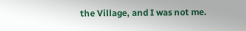the Village, and I was not me.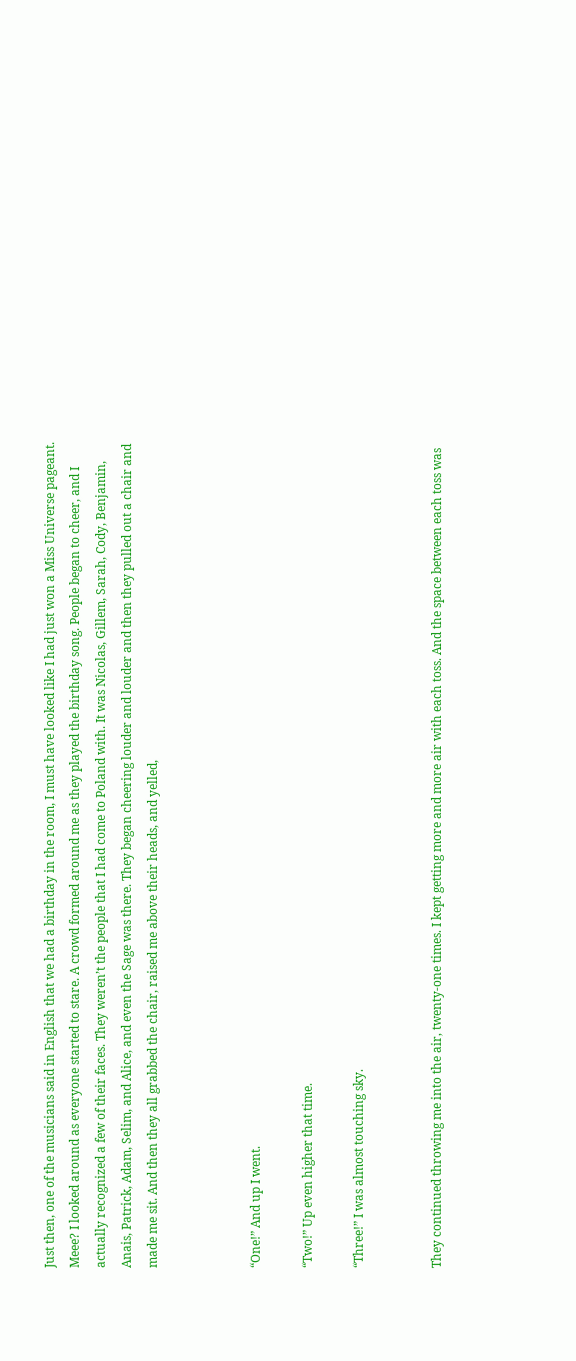Just then, one of the musicians said in English that we had a birthday in the room, I must have looked like I had just won a Miss Universe pageant. Meee? I looked around as everyone started to stare. A crowd formed around me as they played the birthday song. People began to cheer, and I actually recognized a few of their faces. They weren’t the people that I had come to Poland with. It was Nicolas, Gillem, Sarah, Cody, Benjamin, Anais, Patrick, Adam, Selim, and Alice, and even the Sage was there. They began cheering louder and louder and then they pulled out a chair and made me sit. And then they all grabbed the chair, raised me above their heads, and yelled,



“One!” And up I went.

“Two!” Up even higher that time.

“Three!” I was almost touching sky.


They continued throwing me into the air, twenty-one times. I kept getting more and more air with each toss. And the space between each toss was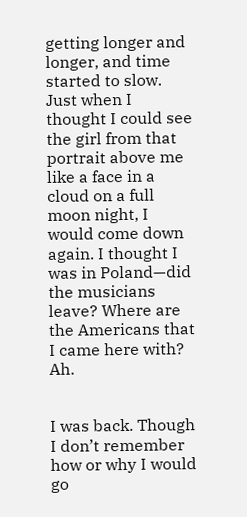getting longer and longer, and time started to slow. Just when I thought I could see the girl from that portrait above me like a face in a cloud on a full moon night, I would come down again. I thought I was in Poland—did the musicians leave? Where are the Americans that I came here with? Ah.


I was back. Though I don’t remember how or why I would go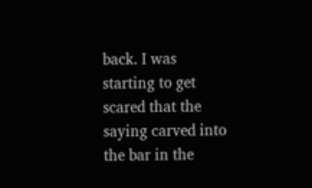back. I was starting to get scared that the saying carved into the bar in the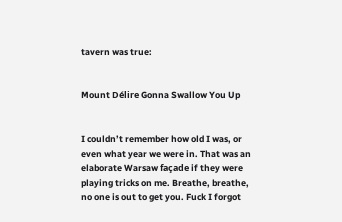tavern was true:


Mount Délire Gonna Swallow You Up


I couldn’t remember how old I was, or even what year we were in. That was an elaborate Warsaw façade if they were playing tricks on me. Breathe, breathe, no one is out to get you. Fuck I forgot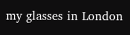my glasses in London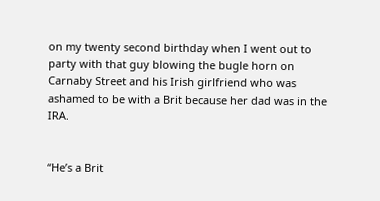on my twenty second birthday when I went out to party with that guy blowing the bugle horn on Carnaby Street and his Irish girlfriend who was ashamed to be with a Brit because her dad was in the IRA.


“He’s a Brit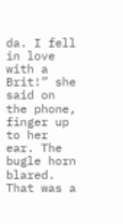da. I fell in love with a Brit!” she said on the phone, finger up to her ear. The bugle horn blared. That was a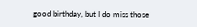good birthday, but I do miss those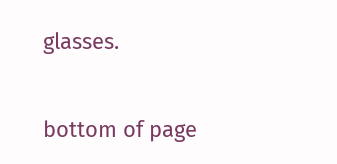glasses.

bottom of page